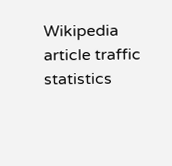Wikipedia article traffic statistics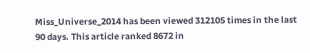Miss_Universe_2014 has been viewed 312105 times in the last 90 days. This article ranked 8672 in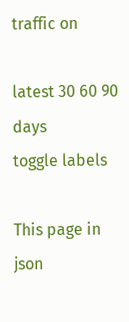traffic on

latest 30 60 90 days
toggle labels

This page in json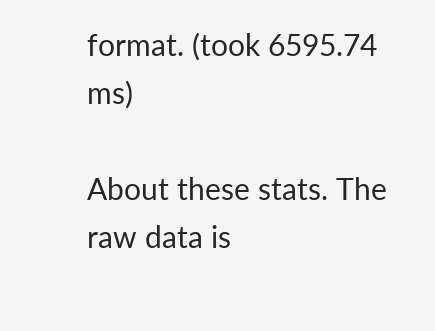format. (took 6595.74 ms)

About these stats. The raw data is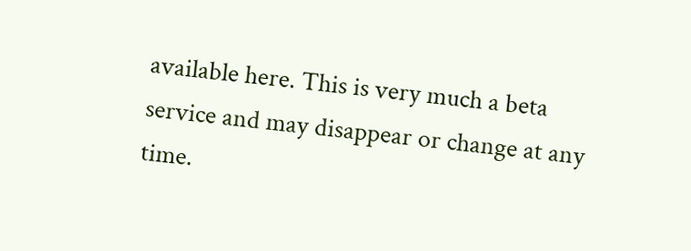available here. This is very much a beta service and may disappear or change at any time.